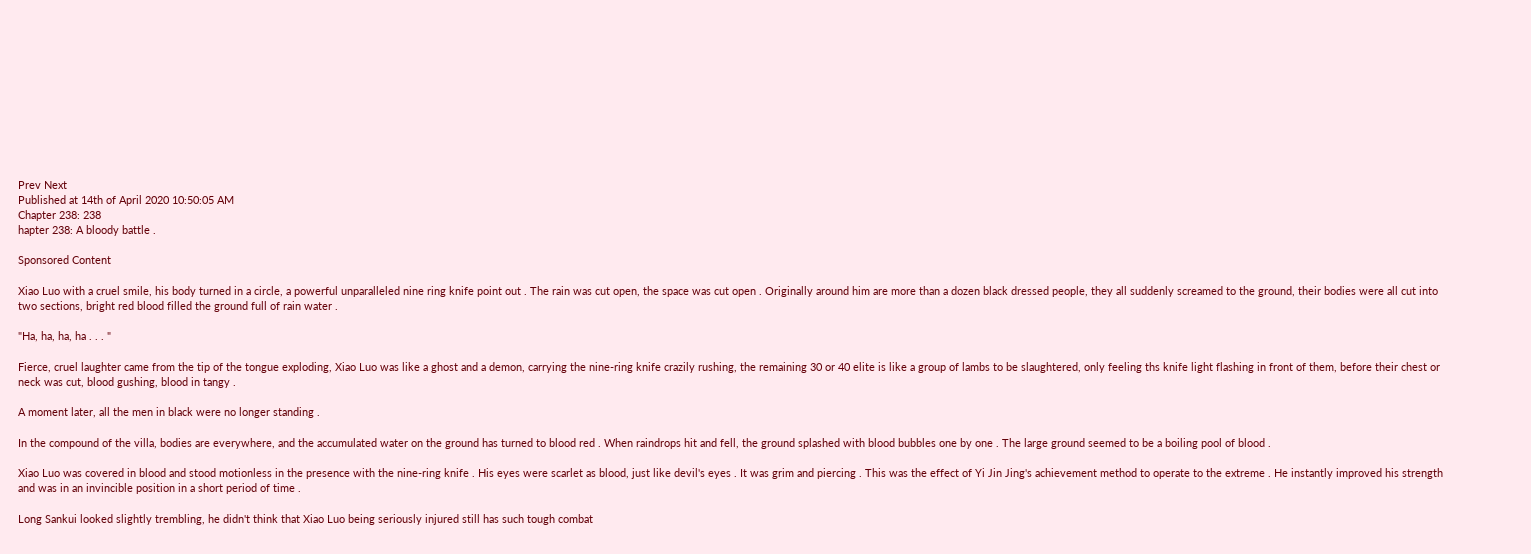Prev Next
Published at 14th of April 2020 10:50:05 AM
Chapter 238: 238
hapter 238: A bloody battle .

Sponsored Content

Xiao Luo with a cruel smile, his body turned in a circle, a powerful unparalleled nine ring knife point out . The rain was cut open, the space was cut open . Originally around him are more than a dozen black dressed people, they all suddenly screamed to the ground, their bodies were all cut into two sections, bright red blood filled the ground full of rain water .

"Ha, ha, ha, ha . . . "

Fierce, cruel laughter came from the tip of the tongue exploding, Xiao Luo was like a ghost and a demon, carrying the nine-ring knife crazily rushing, the remaining 30 or 40 elite is like a group of lambs to be slaughtered, only feeling ths knife light flashing in front of them, before their chest or neck was cut, blood gushing, blood in tangy .

A moment later, all the men in black were no longer standing .

In the compound of the villa, bodies are everywhere, and the accumulated water on the ground has turned to blood red . When raindrops hit and fell, the ground splashed with blood bubbles one by one . The large ground seemed to be a boiling pool of blood .

Xiao Luo was covered in blood and stood motionless in the presence with the nine-ring knife . His eyes were scarlet as blood, just like devil's eyes . It was grim and piercing . This was the effect of Yi Jin Jing's achievement method to operate to the extreme . He instantly improved his strength and was in an invincible position in a short period of time .

Long Sankui looked slightly trembling, he didn't think that Xiao Luo being seriously injured still has such tough combat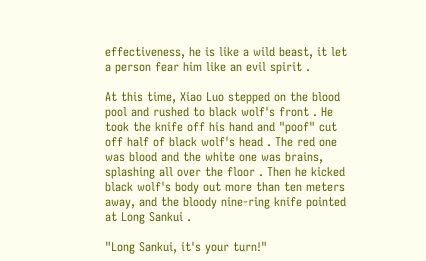effectiveness, he is like a wild beast, it let a person fear him like an evil spirit .

At this time, Xiao Luo stepped on the blood pool and rushed to black wolf's front . He took the knife off his hand and "poof" cut off half of black wolf's head . The red one was blood and the white one was brains, splashing all over the floor . Then he kicked black wolf's body out more than ten meters away, and the bloody nine-ring knife pointed at Long Sankui .

"Long Sankui, it's your turn!"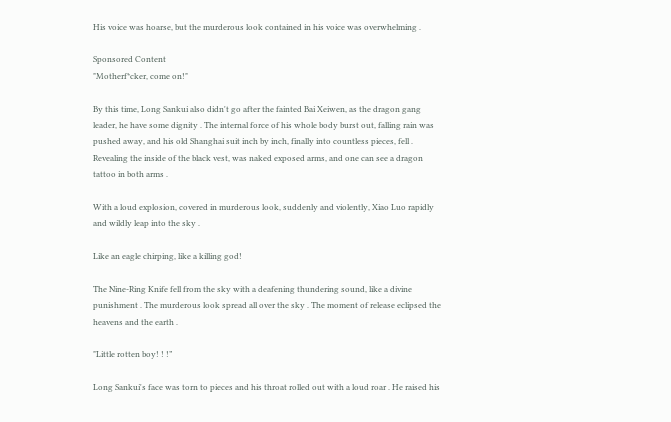His voice was hoarse, but the murderous look contained in his voice was overwhelming .

Sponsored Content
"Motherf*cker, come on!"

By this time, Long Sankui also didn't go after the fainted Bai Xeiwen, as the dragon gang leader, he have some dignity . The internal force of his whole body burst out, falling rain was pushed away, and his old Shanghai suit inch by inch, finally into countless pieces, fell . Revealing the inside of the black vest, was naked exposed arms, and one can see a dragon tattoo in both arms .

With a loud explosion, covered in murderous look, suddenly and violently, Xiao Luo rapidly and wildly leap into the sky .

Like an eagle chirping, like a killing god!

The Nine-Ring Knife fell from the sky with a deafening thundering sound, like a divine punishment . The murderous look spread all over the sky . The moment of release eclipsed the heavens and the earth .

"Little rotten boy! ! !”

Long Sankui's face was torn to pieces and his throat rolled out with a loud roar . He raised his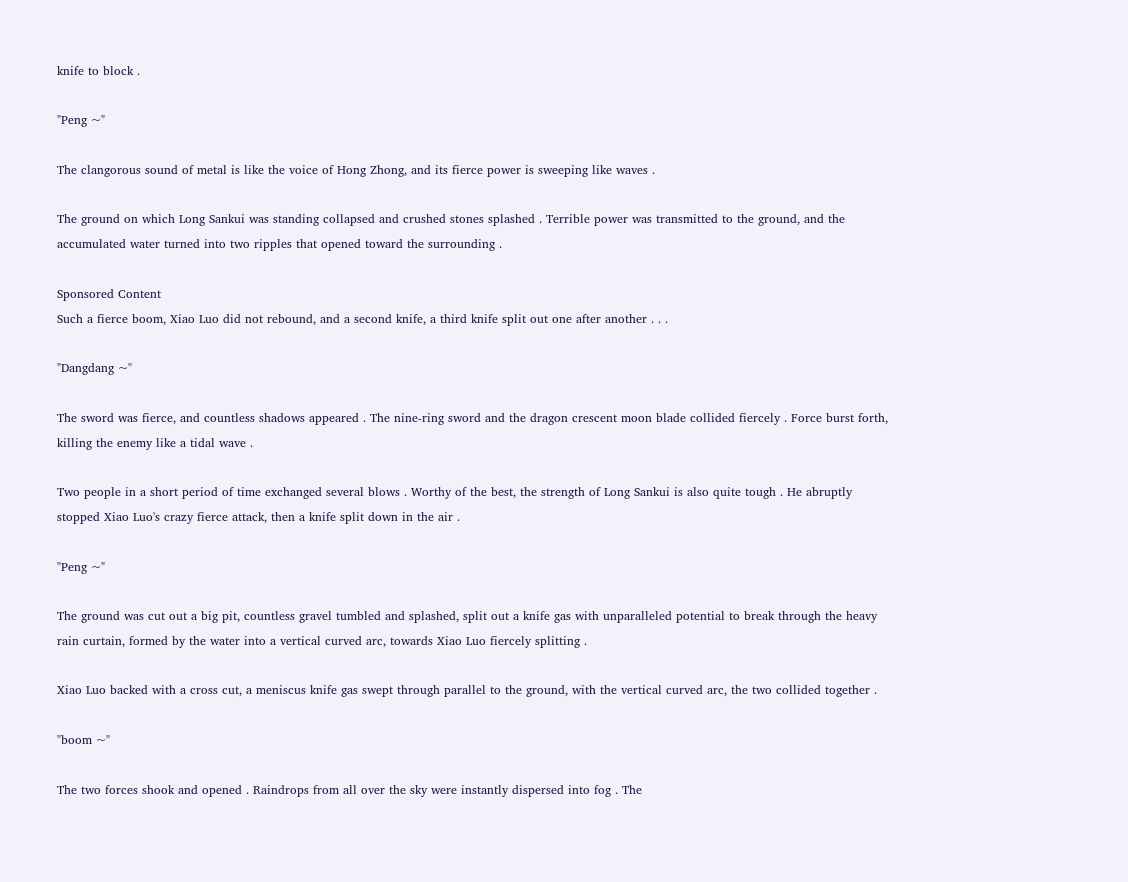knife to block .

"Peng ~"

The clangorous sound of metal is like the voice of Hong Zhong, and its fierce power is sweeping like waves .

The ground on which Long Sankui was standing collapsed and crushed stones splashed . Terrible power was transmitted to the ground, and the accumulated water turned into two ripples that opened toward the surrounding .

Sponsored Content
Such a fierce boom, Xiao Luo did not rebound, and a second knife, a third knife split out one after another . . .

"Dangdang ~"

The sword was fierce, and countless shadows appeared . The nine-ring sword and the dragon crescent moon blade collided fiercely . Force burst forth, killing the enemy like a tidal wave .

Two people in a short period of time exchanged several blows . Worthy of the best, the strength of Long Sankui is also quite tough . He abruptly stopped Xiao Luo's crazy fierce attack, then a knife split down in the air .

"Peng ~"

The ground was cut out a big pit, countless gravel tumbled and splashed, split out a knife gas with unparalleled potential to break through the heavy rain curtain, formed by the water into a vertical curved arc, towards Xiao Luo fiercely splitting .

Xiao Luo backed with a cross cut, a meniscus knife gas swept through parallel to the ground, with the vertical curved arc, the two collided together .

"boom ~"

The two forces shook and opened . Raindrops from all over the sky were instantly dispersed into fog . The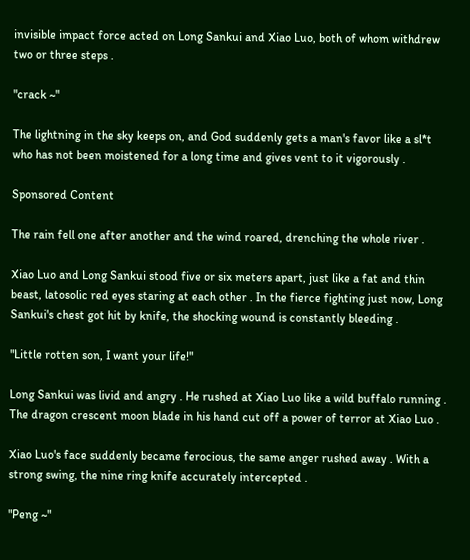invisible impact force acted on Long Sankui and Xiao Luo, both of whom withdrew two or three steps .

"crack ~"

The lightning in the sky keeps on, and God suddenly gets a man's favor like a sl*t who has not been moistened for a long time and gives vent to it vigorously .

Sponsored Content

The rain fell one after another and the wind roared, drenching the whole river .

Xiao Luo and Long Sankui stood five or six meters apart, just like a fat and thin beast, latosolic red eyes staring at each other . In the fierce fighting just now, Long Sankui's chest got hit by knife, the shocking wound is constantly bleeding .

"Little rotten son, I want your life!"

Long Sankui was livid and angry . He rushed at Xiao Luo like a wild buffalo running . The dragon crescent moon blade in his hand cut off a power of terror at Xiao Luo .

Xiao Luo's face suddenly became ferocious, the same anger rushed away . With a strong swing, the nine ring knife accurately intercepted .

"Peng ~"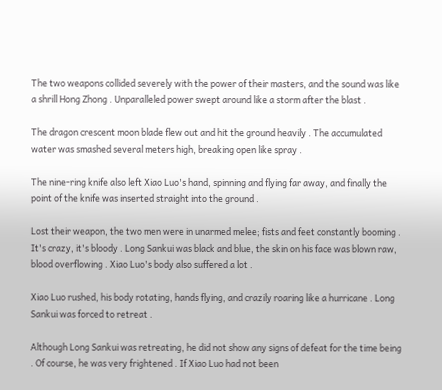The two weapons collided severely with the power of their masters, and the sound was like a shrill Hong Zhong . Unparalleled power swept around like a storm after the blast .

The dragon crescent moon blade flew out and hit the ground heavily . The accumulated water was smashed several meters high, breaking open like spray .

The nine-ring knife also left Xiao Luo's hand, spinning and flying far away, and finally the point of the knife was inserted straight into the ground .

Lost their weapon, the two men were in unarmed melee; fists and feet constantly booming . It's crazy, it's bloody . Long Sankui was black and blue, the skin on his face was blown raw, blood overflowing . Xiao Luo's body also suffered a lot .

Xiao Luo rushed, his body rotating, hands flying, and crazily roaring like a hurricane . Long Sankui was forced to retreat .

Although Long Sankui was retreating, he did not show any signs of defeat for the time being . Of course, he was very frightened . If Xiao Luo had not been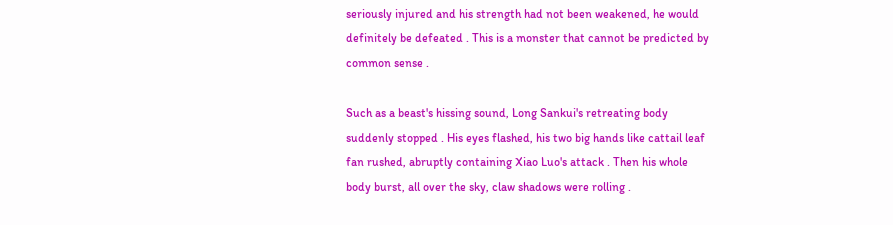seriously injured and his strength had not been weakened, he would definitely be defeated . This is a monster that cannot be predicted by common sense .

Such as a beast's hissing sound, Long Sankui's retreating body suddenly stopped . His eyes flashed, his two big hands like cattail leaf fan rushed, abruptly containing Xiao Luo's attack . Then his whole body burst, all over the sky, claw shadows were rolling .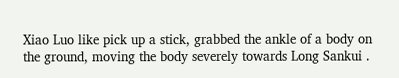Xiao Luo like pick up a stick, grabbed the ankle of a body on the ground, moving the body severely towards Long Sankui .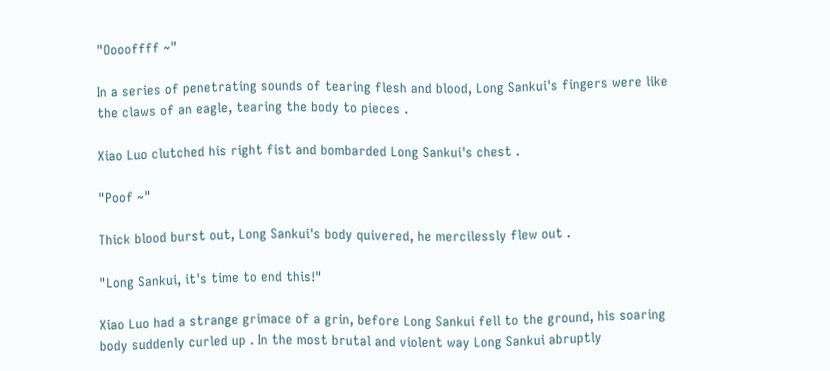"Ooooffff ~"

In a series of penetrating sounds of tearing flesh and blood, Long Sankui's fingers were like the claws of an eagle, tearing the body to pieces .

Xiao Luo clutched his right fist and bombarded Long Sankui's chest .

"Poof ~"

Thick blood burst out, Long Sankui's body quivered, he mercilessly flew out .

"Long Sankui, it's time to end this!"

Xiao Luo had a strange grimace of a grin, before Long Sankui fell to the ground, his soaring body suddenly curled up . In the most brutal and violent way Long Sankui abruptly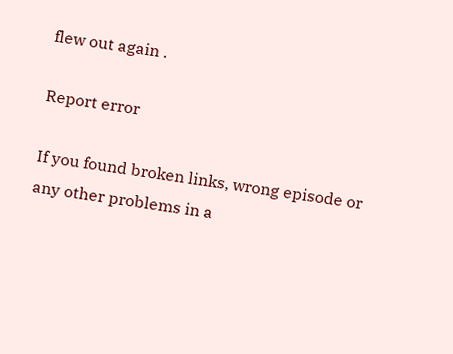flew out again .

Report error

If you found broken links, wrong episode or any other problems in a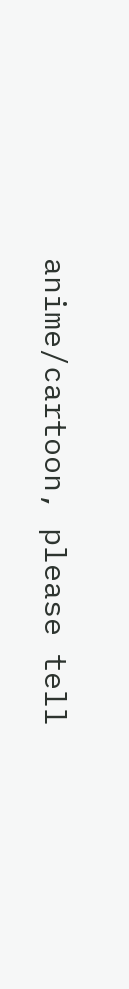anime/cartoon, please tell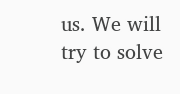us. We will try to solve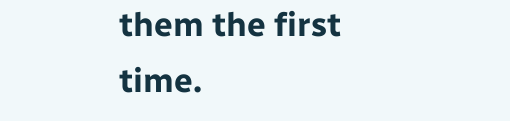them the first time.